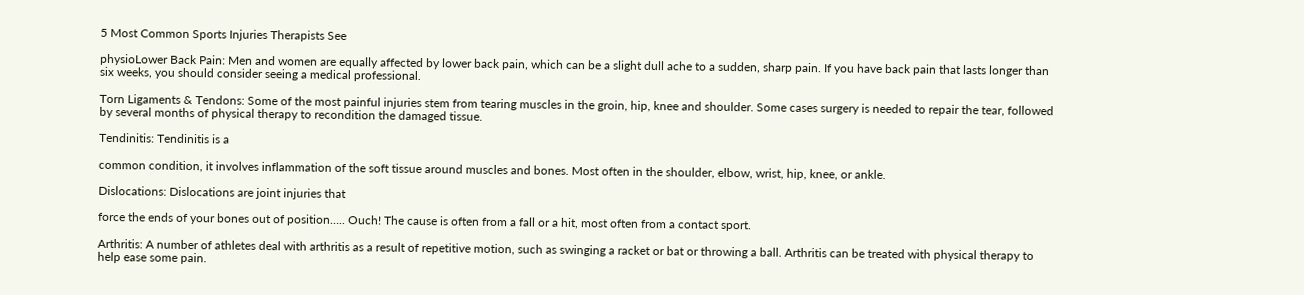5 Most Common Sports Injuries Therapists See

physioLower Back Pain: Men and women are equally affected by lower back pain, which can be a slight dull ache to a sudden, sharp pain. If you have back pain that lasts longer than six weeks, you should consider seeing a medical professional.

Torn Ligaments & Tendons: Some of the most painful injuries stem from tearing muscles in the groin, hip, knee and shoulder. Some cases surgery is needed to repair the tear, followed by several months of physical therapy to recondition the damaged tissue.

Tendinitis: Tendinitis is a

common condition, it involves inflammation of the soft tissue around muscles and bones. Most often in the shoulder, elbow, wrist, hip, knee, or ankle.

Dislocations: Dislocations are joint injuries that

force the ends of your bones out of position….. Ouch! The cause is often from a fall or a hit, most often from a contact sport.

Arthritis: A number of athletes deal with arthritis as a result of repetitive motion, such as swinging a racket or bat or throwing a ball. Arthritis can be treated with physical therapy to help ease some pain.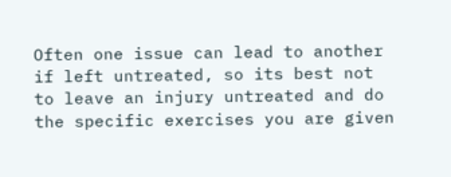Often one issue can lead to another if left untreated, so its best not to leave an injury untreated and do the specific exercises you are given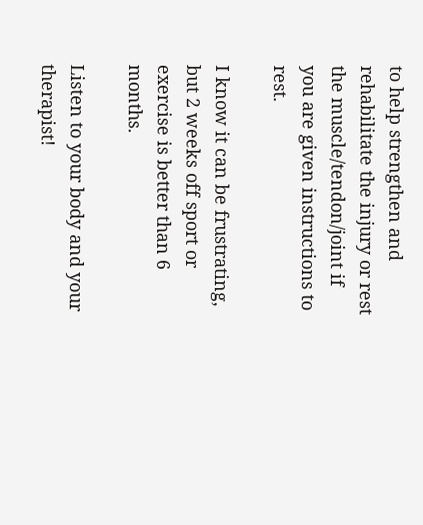to help strengthen and rehabilitate the injury or rest the muscle/tendon/joint if you are given instructions to rest.

I know it can be frustrating, but 2 weeks off sport or exercise is better than 6 months.

Listen to your body and your therapist!